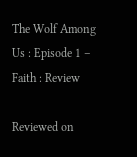The Wolf Among Us : Episode 1 – Faith : Review

Reviewed on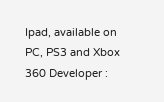Ipad, available on PC, PS3 and Xbox 360 Developer :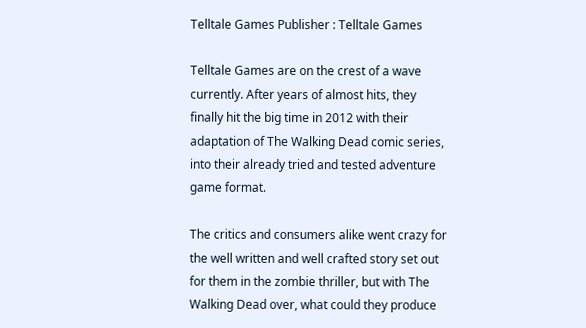Telltale Games Publisher : Telltale Games

Telltale Games are on the crest of a wave currently. After years of almost hits, they finally hit the big time in 2012 with their adaptation of The Walking Dead comic series, into their already tried and tested adventure game format.

The critics and consumers alike went crazy for the well written and well crafted story set out for them in the zombie thriller, but with The Walking Dead over, what could they produce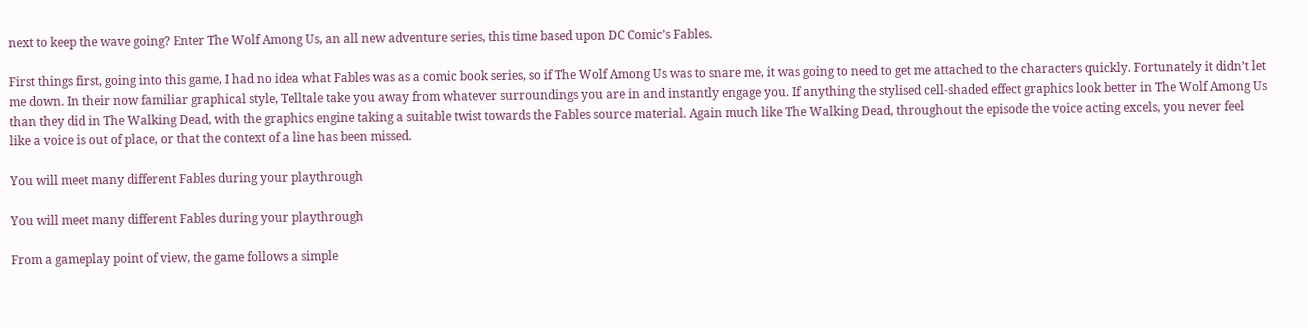next to keep the wave going? Enter The Wolf Among Us, an all new adventure series, this time based upon DC Comic’s Fables.

First things first, going into this game, I had no idea what Fables was as a comic book series, so if The Wolf Among Us was to snare me, it was going to need to get me attached to the characters quickly. Fortunately it didn’t let me down. In their now familiar graphical style, Telltale take you away from whatever surroundings you are in and instantly engage you. If anything the stylised cell-shaded effect graphics look better in The Wolf Among Us than they did in The Walking Dead, with the graphics engine taking a suitable twist towards the Fables source material. Again much like The Walking Dead, throughout the episode the voice acting excels, you never feel like a voice is out of place, or that the context of a line has been missed.

You will meet many different Fables during your playthrough

You will meet many different Fables during your playthrough

From a gameplay point of view, the game follows a simple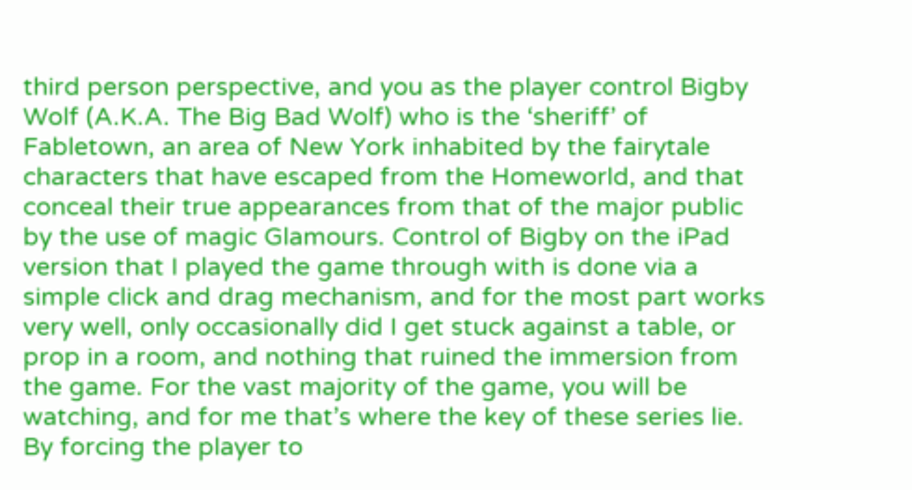third person perspective, and you as the player control Bigby Wolf (A.K.A. The Big Bad Wolf) who is the ‘sheriff’ of Fabletown, an area of New York inhabited by the fairytale characters that have escaped from the Homeworld, and that conceal their true appearances from that of the major public by the use of magic Glamours. Control of Bigby on the iPad version that I played the game through with is done via a simple click and drag mechanism, and for the most part works very well, only occasionally did I get stuck against a table, or prop in a room, and nothing that ruined the immersion from the game. For the vast majority of the game, you will be watching, and for me that’s where the key of these series lie. By forcing the player to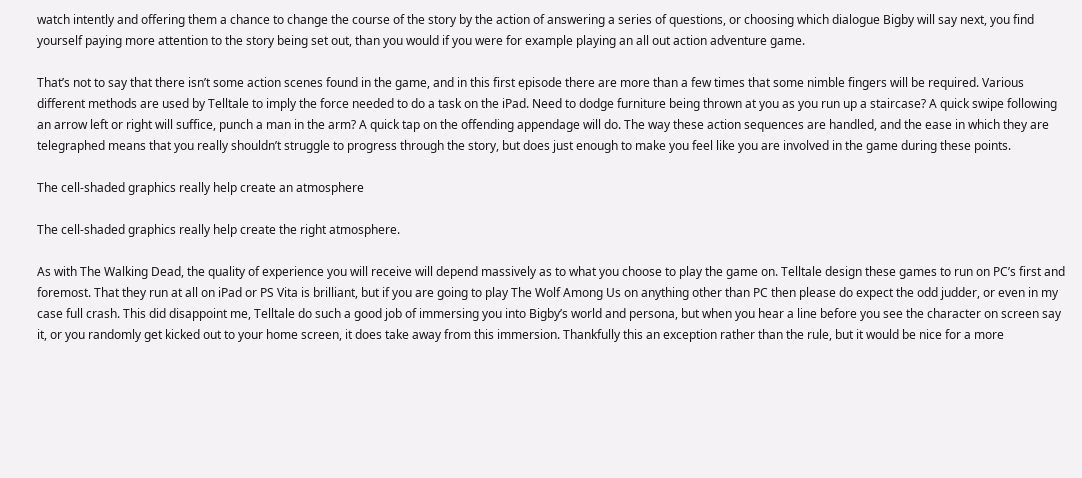watch intently and offering them a chance to change the course of the story by the action of answering a series of questions, or choosing which dialogue Bigby will say next, you find yourself paying more attention to the story being set out, than you would if you were for example playing an all out action adventure game.

That’s not to say that there isn’t some action scenes found in the game, and in this first episode there are more than a few times that some nimble fingers will be required. Various different methods are used by Telltale to imply the force needed to do a task on the iPad. Need to dodge furniture being thrown at you as you run up a staircase? A quick swipe following an arrow left or right will suffice, punch a man in the arm? A quick tap on the offending appendage will do. The way these action sequences are handled, and the ease in which they are telegraphed means that you really shouldn’t struggle to progress through the story, but does just enough to make you feel like you are involved in the game during these points.

The cell-shaded graphics really help create an atmosphere

The cell-shaded graphics really help create the right atmosphere.

As with The Walking Dead, the quality of experience you will receive will depend massively as to what you choose to play the game on. Telltale design these games to run on PC’s first and foremost. That they run at all on iPad or PS Vita is brilliant, but if you are going to play The Wolf Among Us on anything other than PC then please do expect the odd judder, or even in my case full crash. This did disappoint me, Telltale do such a good job of immersing you into Bigby’s world and persona, but when you hear a line before you see the character on screen say it, or you randomly get kicked out to your home screen, it does take away from this immersion. Thankfully this an exception rather than the rule, but it would be nice for a more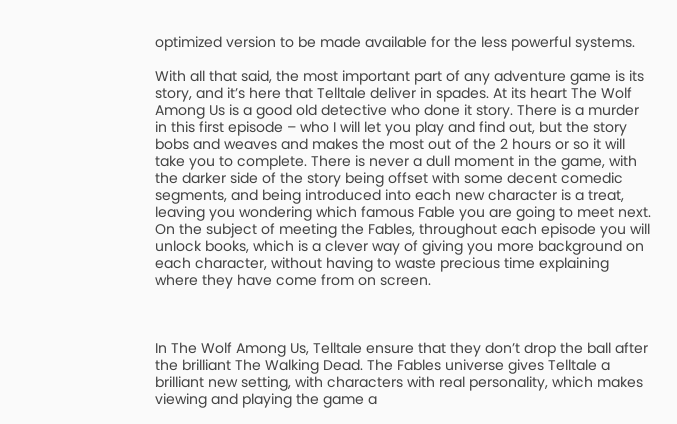optimized version to be made available for the less powerful systems.

With all that said, the most important part of any adventure game is its story, and it’s here that Telltale deliver in spades. At its heart The Wolf Among Us is a good old detective who done it story. There is a murder in this first episode – who I will let you play and find out, but the story bobs and weaves and makes the most out of the 2 hours or so it will take you to complete. There is never a dull moment in the game, with the darker side of the story being offset with some decent comedic segments, and being introduced into each new character is a treat, leaving you wondering which famous Fable you are going to meet next. On the subject of meeting the Fables, throughout each episode you will unlock books, which is a clever way of giving you more background on each character, without having to waste precious time explaining where they have come from on screen.



In The Wolf Among Us, Telltale ensure that they don’t drop the ball after the brilliant The Walking Dead. The Fables universe gives Telltale a brilliant new setting, with characters with real personality, which makes viewing and playing the game a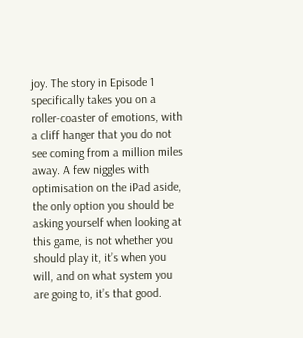joy. The story in Episode 1 specifically takes you on a roller-coaster of emotions, with a cliff hanger that you do not see coming from a million miles away. A few niggles with optimisation on the iPad aside, the only option you should be asking yourself when looking at this game, is not whether you should play it, it’s when you will, and on what system you are going to, it’s that good.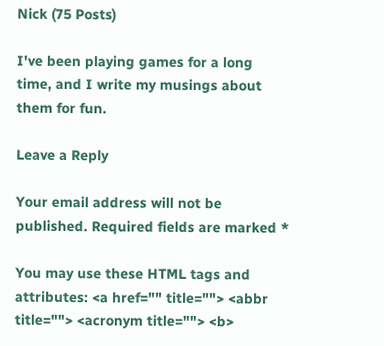Nick (75 Posts)

I've been playing games for a long time, and I write my musings about them for fun.

Leave a Reply

Your email address will not be published. Required fields are marked *

You may use these HTML tags and attributes: <a href="" title=""> <abbr title=""> <acronym title=""> <b>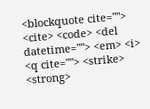<blockquote cite=""> <cite> <code> <del datetime=""> <em> <i> <q cite=""> <strike> <strong>